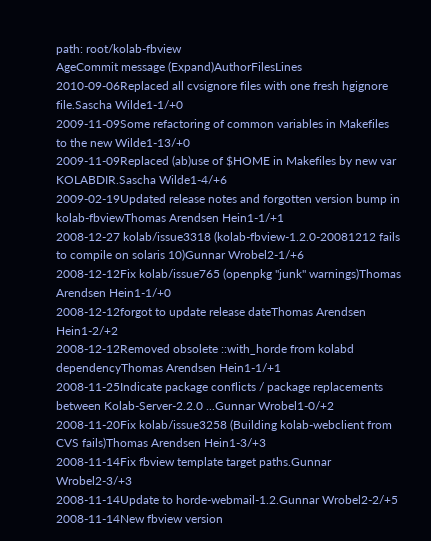path: root/kolab-fbview
AgeCommit message (Expand)AuthorFilesLines
2010-09-06Replaced all cvsignore files with one fresh hgignore file.Sascha Wilde1-1/+0
2009-11-09Some refactoring of common variables in Makefiles to the new Wilde1-13/+0
2009-11-09Replaced (ab)use of $HOME in Makefiles by new var KOLABDIR.Sascha Wilde1-4/+6
2009-02-19Updated release notes and forgotten version bump in kolab-fbviewThomas Arendsen Hein1-1/+1
2008-12-27 kolab/issue3318 (kolab-fbview-1.2.0-20081212 fails to compile on solaris 10)Gunnar Wrobel2-1/+6
2008-12-12Fix kolab/issue765 (openpkg "junk" warnings)Thomas Arendsen Hein1-1/+0
2008-12-12forgot to update release dateThomas Arendsen Hein1-2/+2
2008-12-12Removed obsolete ::with_horde from kolabd dependencyThomas Arendsen Hein1-1/+1
2008-11-25Indicate package conflicts / package replacements between Kolab-Server-2.2.0 ...Gunnar Wrobel1-0/+2
2008-11-20Fix kolab/issue3258 (Building kolab-webclient from CVS fails)Thomas Arendsen Hein1-3/+3
2008-11-14Fix fbview template target paths.Gunnar Wrobel2-3/+3
2008-11-14Update to horde-webmail-1.2.Gunnar Wrobel2-2/+5
2008-11-14New fbview version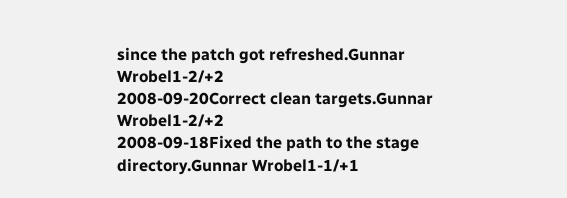since the patch got refreshed.Gunnar Wrobel1-2/+2
2008-09-20Correct clean targets.Gunnar Wrobel1-2/+2
2008-09-18Fixed the path to the stage directory.Gunnar Wrobel1-1/+1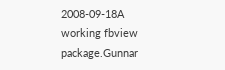2008-09-18A working fbview package.Gunnar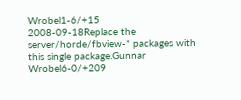Wrobel1-6/+15
2008-09-18Replace the server/horde/fbview-* packages with this single package.Gunnar Wrobel6-0/+209